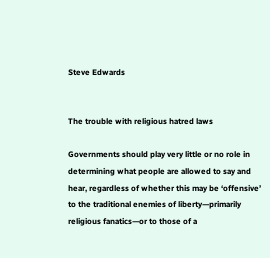Steve Edwards


The trouble with religious hatred laws

Governments should play very little or no role in determining what people are allowed to say and hear, regardless of whether this may be ‘offensive’ to the traditional enemies of liberty—primarily religious fanatics—or to those of a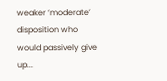weaker ‘moderate’ disposition who would passively give up...